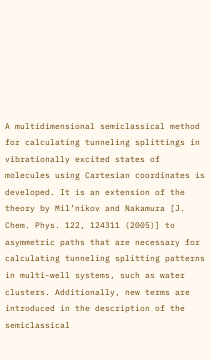A multidimensional semiclassical method for calculating tunneling splittings in vibrationally excited states of molecules using Cartesian coordinates is developed. It is an extension of the theory by Mil’nikov and Nakamura [J. Chem. Phys. 122, 124311 (2005)] to asymmetric paths that are necessary for calculating tunneling splitting patterns in multi-well systems, such as water clusters. Additionally, new terms are introduced in the description of the semiclassical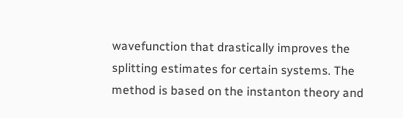wavefunction that drastically improves the splitting estimates for certain systems. The method is based on the instanton theory and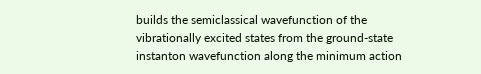builds the semiclassical wavefunction of the vibrationally excited states from the ground-state instanton wavefunction along the minimum action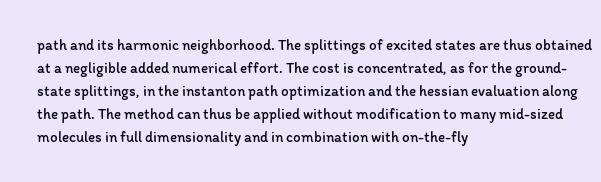path and its harmonic neighborhood. The splittings of excited states are thus obtained at a negligible added numerical effort. The cost is concentrated, as for the ground-state splittings, in the instanton path optimization and the hessian evaluation along the path. The method can thus be applied without modification to many mid-sized molecules in full dimensionality and in combination with on-the-fly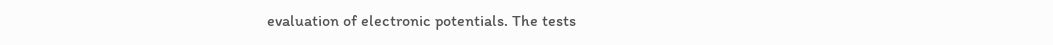evaluation of electronic potentials. The tests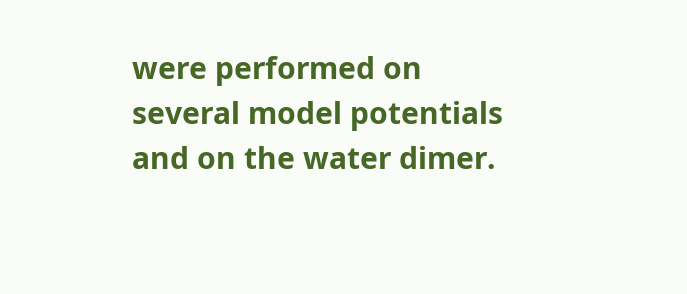were performed on several model potentials and on the water dimer.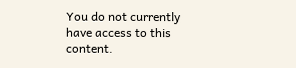You do not currently have access to this content.